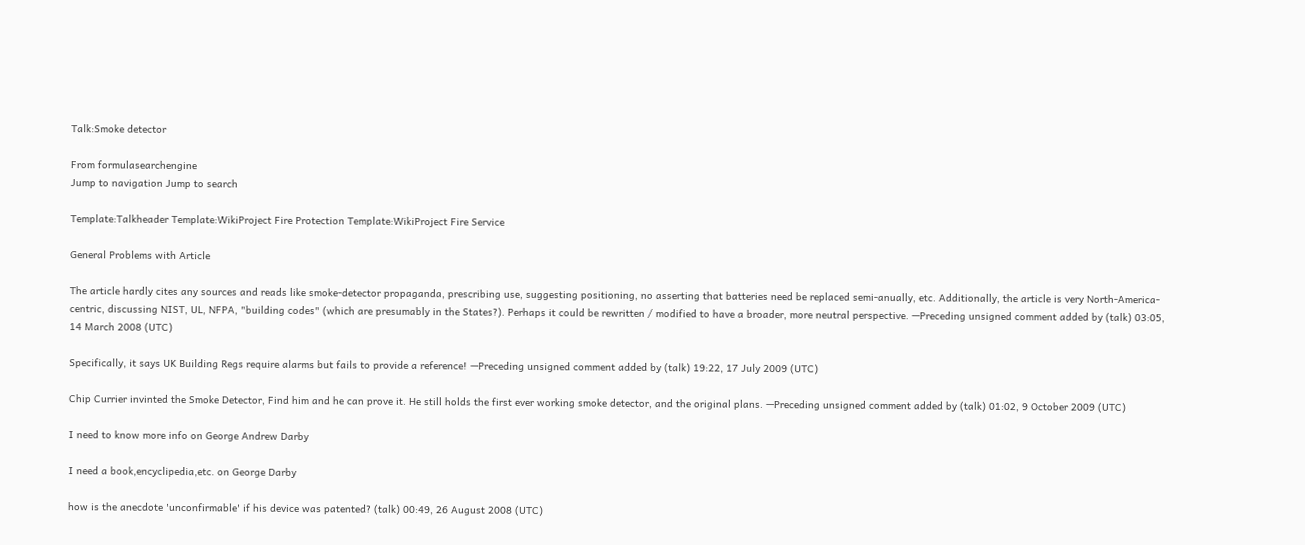Talk:Smoke detector

From formulasearchengine
Jump to navigation Jump to search

Template:Talkheader Template:WikiProject Fire Protection Template:WikiProject Fire Service

General Problems with Article

The article hardly cites any sources and reads like smoke-detector propaganda, prescribing use, suggesting positioning, no asserting that batteries need be replaced semi-anually, etc. Additionally, the article is very North-America-centric, discussing NIST, UL, NFPA, "building codes" (which are presumably in the States?). Perhaps it could be rewritten / modified to have a broader, more neutral perspective. —Preceding unsigned comment added by (talk) 03:05, 14 March 2008 (UTC)

Specifically, it says UK Building Regs require alarms but fails to provide a reference! —Preceding unsigned comment added by (talk) 19:22, 17 July 2009 (UTC)

Chip Currier invinted the Smoke Detector, Find him and he can prove it. He still holds the first ever working smoke detector, and the original plans. —Preceding unsigned comment added by (talk) 01:02, 9 October 2009 (UTC)

I need to know more info on George Andrew Darby

I need a book,encyclipedia,etc. on George Darby

how is the anecdote 'unconfirmable' if his device was patented? (talk) 00:49, 26 August 2008 (UTC)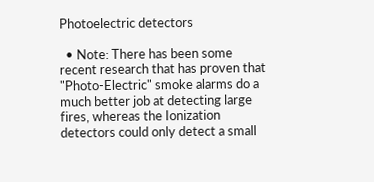Photoelectric detectors

  • Note: There has been some recent research that has proven that "Photo-Electric" smoke alarms do a much better job at detecting large fires, whereas the Ionization detectors could only detect a small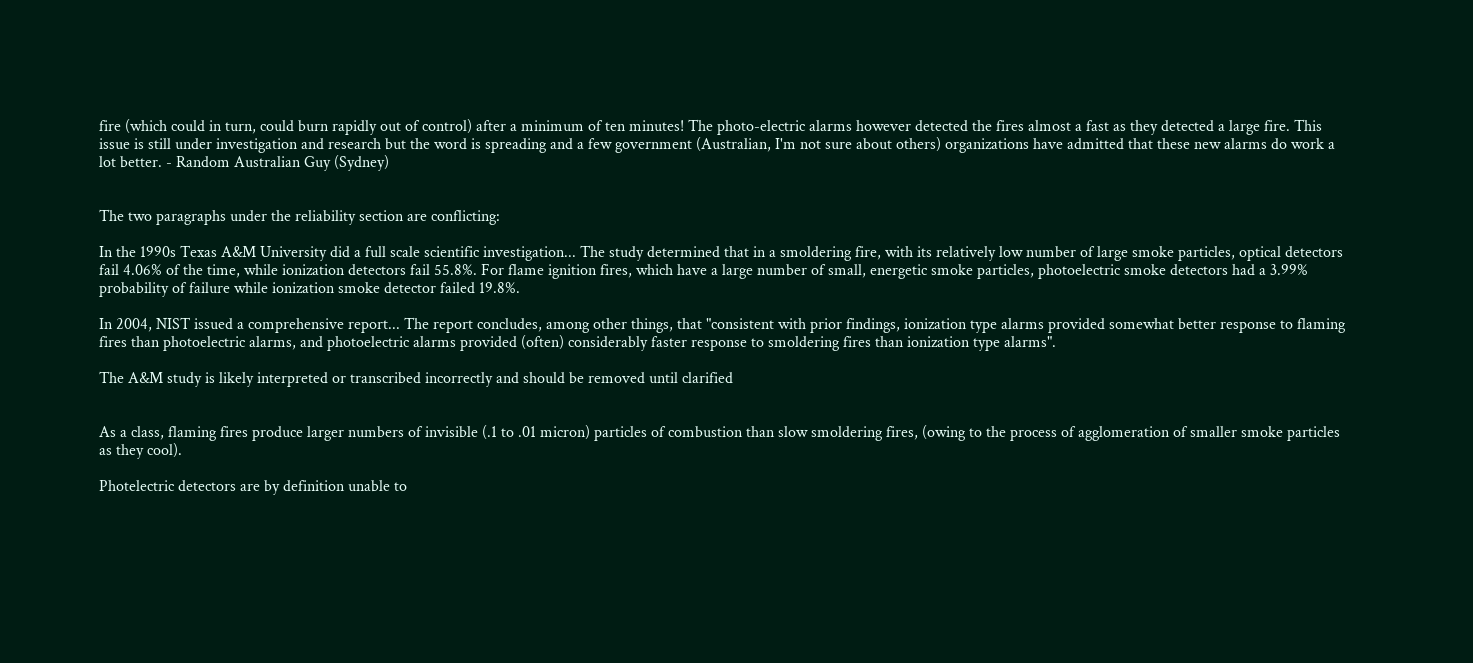fire (which could in turn, could burn rapidly out of control) after a minimum of ten minutes! The photo-electric alarms however detected the fires almost a fast as they detected a large fire. This issue is still under investigation and research but the word is spreading and a few government (Australian, I'm not sure about others) organizations have admitted that these new alarms do work a lot better. - Random Australian Guy (Sydney)


The two paragraphs under the reliability section are conflicting:

In the 1990s Texas A&M University did a full scale scientific investigation... The study determined that in a smoldering fire, with its relatively low number of large smoke particles, optical detectors fail 4.06% of the time, while ionization detectors fail 55.8%. For flame ignition fires, which have a large number of small, energetic smoke particles, photoelectric smoke detectors had a 3.99% probability of failure while ionization smoke detector failed 19.8%.

In 2004, NIST issued a comprehensive report... The report concludes, among other things, that "consistent with prior findings, ionization type alarms provided somewhat better response to flaming fires than photoelectric alarms, and photoelectric alarms provided (often) considerably faster response to smoldering fires than ionization type alarms".

The A&M study is likely interpreted or transcribed incorrectly and should be removed until clarified


As a class, flaming fires produce larger numbers of invisible (.1 to .01 micron) particles of combustion than slow smoldering fires, (owing to the process of agglomeration of smaller smoke particles as they cool).

Photelectric detectors are by definition unable to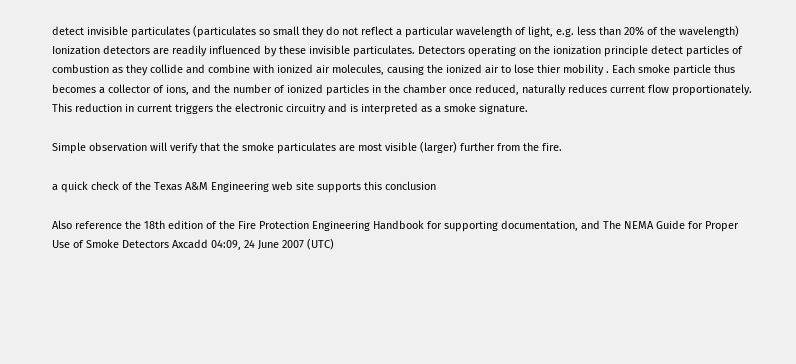detect invisible particulates (particulates so small they do not reflect a particular wavelength of light, e.g. less than 20% of the wavelength) Ionization detectors are readily influenced by these invisible particulates. Detectors operating on the ionization principle detect particles of combustion as they collide and combine with ionized air molecules, causing the ionized air to lose thier mobility . Each smoke particle thus becomes a collector of ions, and the number of ionized particles in the chamber once reduced, naturally reduces current flow proportionately. This reduction in current triggers the electronic circuitry and is interpreted as a smoke signature.

Simple observation will verify that the smoke particulates are most visible (larger) further from the fire.

a quick check of the Texas A&M Engineering web site supports this conclusion

Also reference the 18th edition of the Fire Protection Engineering Handbook for supporting documentation, and The NEMA Guide for Proper Use of Smoke Detectors Axcadd 04:09, 24 June 2007 (UTC)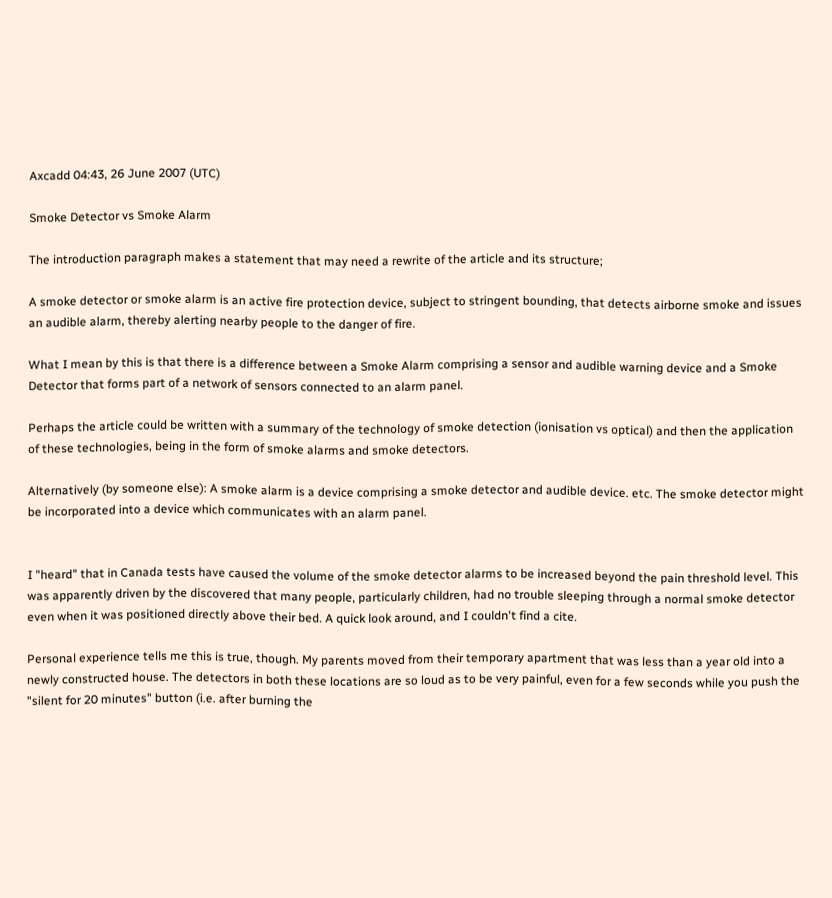Axcadd 04:43, 26 June 2007 (UTC)

Smoke Detector vs Smoke Alarm

The introduction paragraph makes a statement that may need a rewrite of the article and its structure;

A smoke detector or smoke alarm is an active fire protection device, subject to stringent bounding, that detects airborne smoke and issues an audible alarm, thereby alerting nearby people to the danger of fire.

What I mean by this is that there is a difference between a Smoke Alarm comprising a sensor and audible warning device and a Smoke Detector that forms part of a network of sensors connected to an alarm panel.

Perhaps the article could be written with a summary of the technology of smoke detection (ionisation vs optical) and then the application of these technologies, being in the form of smoke alarms and smoke detectors.

Alternatively (by someone else): A smoke alarm is a device comprising a smoke detector and audible device. etc. The smoke detector might be incorporated into a device which communicates with an alarm panel.


I "heard" that in Canada tests have caused the volume of the smoke detector alarms to be increased beyond the pain threshold level. This was apparently driven by the discovered that many people, particularly children, had no trouble sleeping through a normal smoke detector even when it was positioned directly above their bed. A quick look around, and I couldn't find a cite.

Personal experience tells me this is true, though. My parents moved from their temporary apartment that was less than a year old into a newly constructed house. The detectors in both these locations are so loud as to be very painful, even for a few seconds while you push the "silent for 20 minutes" button (i.e. after burning the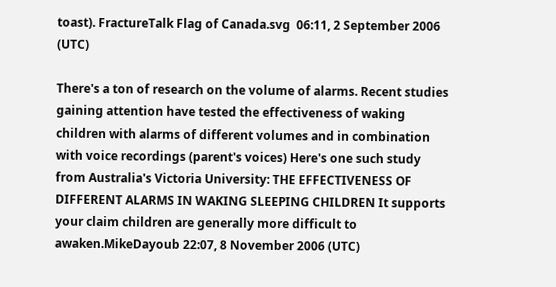toast). FractureTalk Flag of Canada.svg  06:11, 2 September 2006 (UTC)

There's a ton of research on the volume of alarms. Recent studies gaining attention have tested the effectiveness of waking children with alarms of different volumes and in combination with voice recordings (parent's voices) Here's one such study from Australia's Victoria University: THE EFFECTIVENESS OF DIFFERENT ALARMS IN WAKING SLEEPING CHILDREN It supports your claim children are generally more difficult to awaken.MikeDayoub 22:07, 8 November 2006 (UTC)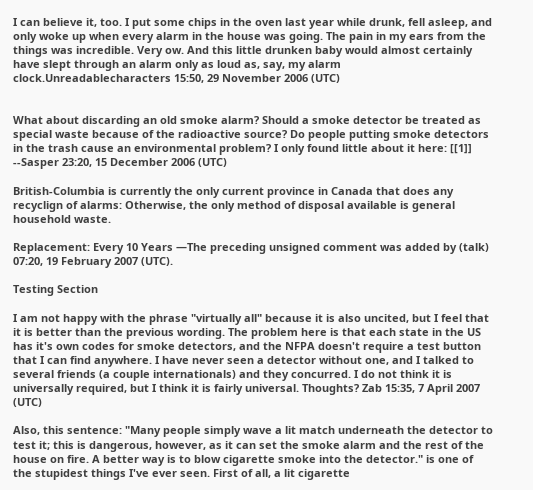I can believe it, too. I put some chips in the oven last year while drunk, fell asleep, and only woke up when every alarm in the house was going. The pain in my ears from the things was incredible. Very ow. And this little drunken baby would almost certainly have slept through an alarm only as loud as, say, my alarm clock.Unreadablecharacters 15:50, 29 November 2006 (UTC)


What about discarding an old smoke alarm? Should a smoke detector be treated as special waste because of the radioactive source? Do people putting smoke detectors in the trash cause an environmental problem? I only found little about it here: [[1]] --Sasper 23:20, 15 December 2006 (UTC)

British-Columbia is currently the only current province in Canada that does any recyclign of alarms: Otherwise, the only method of disposal available is general household waste.

Replacement: Every 10 Years —The preceding unsigned comment was added by (talk) 07:20, 19 February 2007 (UTC).

Testing Section

I am not happy with the phrase "virtually all" because it is also uncited, but I feel that it is better than the previous wording. The problem here is that each state in the US has it's own codes for smoke detectors, and the NFPA doesn't require a test button that I can find anywhere. I have never seen a detector without one, and I talked to several friends (a couple internationals) and they concurred. I do not think it is universally required, but I think it is fairly universal. Thoughts? Zab 15:35, 7 April 2007 (UTC)

Also, this sentence: "Many people simply wave a lit match underneath the detector to test it; this is dangerous, however, as it can set the smoke alarm and the rest of the house on fire. A better way is to blow cigarette smoke into the detector." is one of the stupidest things I've ever seen. First of all, a lit cigarette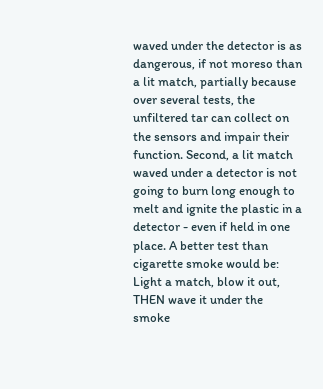waved under the detector is as dangerous, if not moreso than a lit match, partially because over several tests, the unfiltered tar can collect on the sensors and impair their function. Second, a lit match waved under a detector is not going to burn long enough to melt and ignite the plastic in a detector - even if held in one place. A better test than cigarette smoke would be: Light a match, blow it out, THEN wave it under the smoke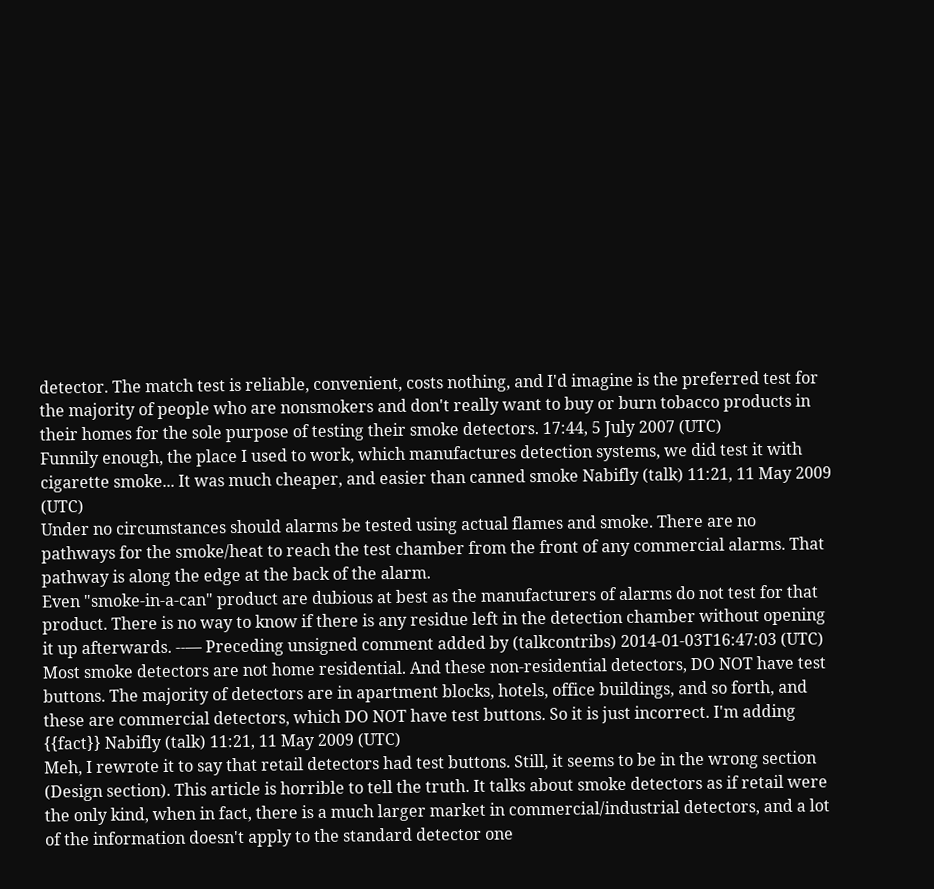detector. The match test is reliable, convenient, costs nothing, and I'd imagine is the preferred test for the majority of people who are nonsmokers and don't really want to buy or burn tobacco products in their homes for the sole purpose of testing their smoke detectors. 17:44, 5 July 2007 (UTC)
Funnily enough, the place I used to work, which manufactures detection systems, we did test it with cigarette smoke... It was much cheaper, and easier than canned smoke Nabifly (talk) 11:21, 11 May 2009 (UTC)
Under no circumstances should alarms be tested using actual flames and smoke. There are no pathways for the smoke/heat to reach the test chamber from the front of any commercial alarms. That pathway is along the edge at the back of the alarm.
Even "smoke-in-a-can" product are dubious at best as the manufacturers of alarms do not test for that product. There is no way to know if there is any residue left in the detection chamber without opening it up afterwards. --— Preceding unsigned comment added by (talkcontribs) 2014-01-03T16:47:03 (UTC)
Most smoke detectors are not home residential. And these non-residential detectors, DO NOT have test buttons. The majority of detectors are in apartment blocks, hotels, office buildings, and so forth, and these are commercial detectors, which DO NOT have test buttons. So it is just incorrect. I'm adding {{fact}} Nabifly (talk) 11:21, 11 May 2009 (UTC)
Meh, I rewrote it to say that retail detectors had test buttons. Still, it seems to be in the wrong section (Design section). This article is horrible to tell the truth. It talks about smoke detectors as if retail were the only kind, when in fact, there is a much larger market in commercial/industrial detectors, and a lot of the information doesn't apply to the standard detector one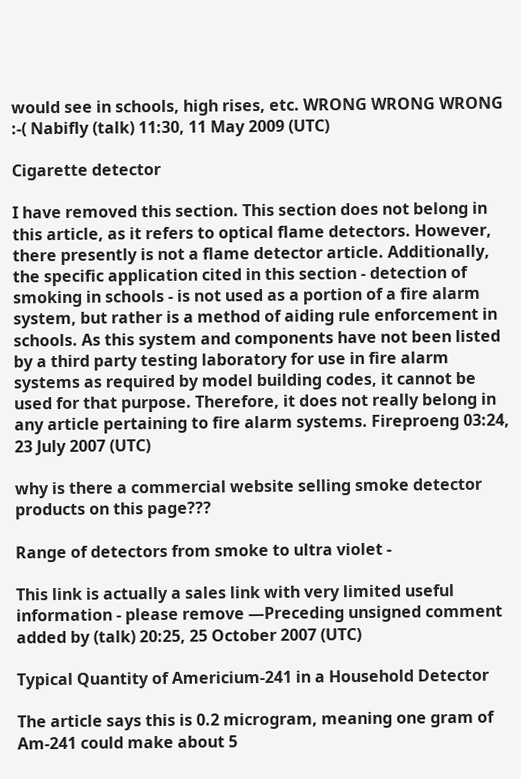would see in schools, high rises, etc. WRONG WRONG WRONG :-( Nabifly (talk) 11:30, 11 May 2009 (UTC)

Cigarette detector

I have removed this section. This section does not belong in this article, as it refers to optical flame detectors. However, there presently is not a flame detector article. Additionally, the specific application cited in this section - detection of smoking in schools - is not used as a portion of a fire alarm system, but rather is a method of aiding rule enforcement in schools. As this system and components have not been listed by a third party testing laboratory for use in fire alarm systems as required by model building codes, it cannot be used for that purpose. Therefore, it does not really belong in any article pertaining to fire alarm systems. Fireproeng 03:24, 23 July 2007 (UTC)

why is there a commercial website selling smoke detector products on this page???

Range of detectors from smoke to ultra violet -

This link is actually a sales link with very limited useful information - please remove —Preceding unsigned comment added by (talk) 20:25, 25 October 2007 (UTC)

Typical Quantity of Americium-241 in a Household Detector

The article says this is 0.2 microgram, meaning one gram of Am-241 could make about 5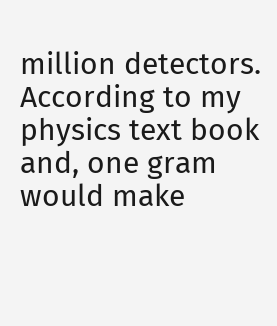million detectors. According to my physics text book and, one gram would make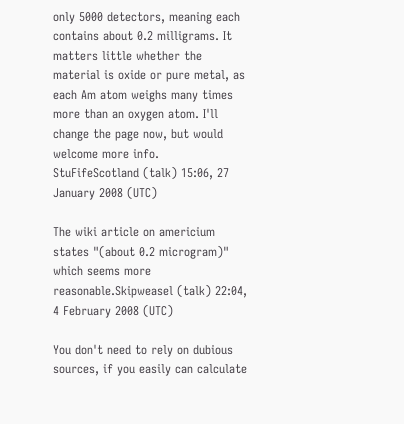only 5000 detectors, meaning each contains about 0.2 milligrams. It matters little whether the material is oxide or pure metal, as each Am atom weighs many times more than an oxygen atom. I'll change the page now, but would welcome more info. StuFifeScotland (talk) 15:06, 27 January 2008 (UTC)

The wiki article on americium states "(about 0.2 microgram)" which seems more reasonable.Skipweasel (talk) 22:04, 4 February 2008 (UTC)

You don't need to rely on dubious sources, if you easily can calculate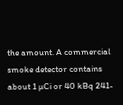the amount. A commercial smoke detector contains about 1 µCi or 40 kBq 241-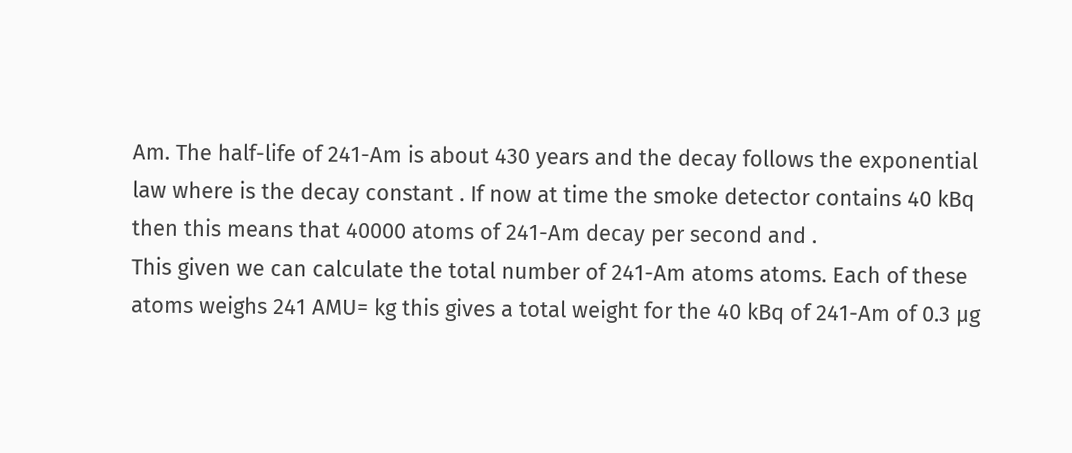Am. The half-life of 241-Am is about 430 years and the decay follows the exponential law where is the decay constant . If now at time the smoke detector contains 40 kBq then this means that 40000 atoms of 241-Am decay per second and .
This given we can calculate the total number of 241-Am atoms atoms. Each of these atoms weighs 241 AMU= kg this gives a total weight for the 40 kBq of 241-Am of 0.3 µg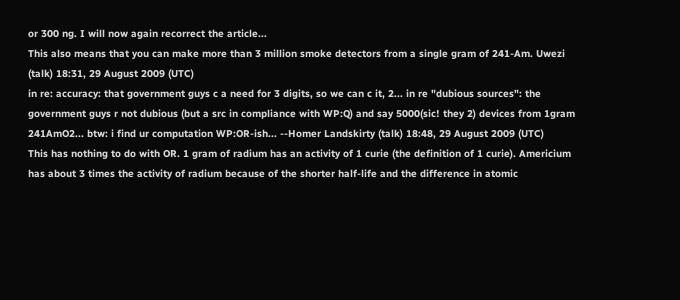or 300 ng. I will now again recorrect the article...
This also means that you can make more than 3 million smoke detectors from a single gram of 241-Am. Uwezi (talk) 18:31, 29 August 2009 (UTC)
in re: accuracy: that government guys c a need for 3 digits, so we can c it, 2... in re "dubious sources": the government guys r not dubious (but a src in compliance with WP:Q) and say 5000(sic! they 2) devices from 1gram 241AmO2... btw: i find ur computation WP:OR-ish... --Homer Landskirty (talk) 18:48, 29 August 2009 (UTC)
This has nothing to do with OR. 1 gram of radium has an activity of 1 curie (the definition of 1 curie). Americium has about 3 times the activity of radium because of the shorter half-life and the difference in atomic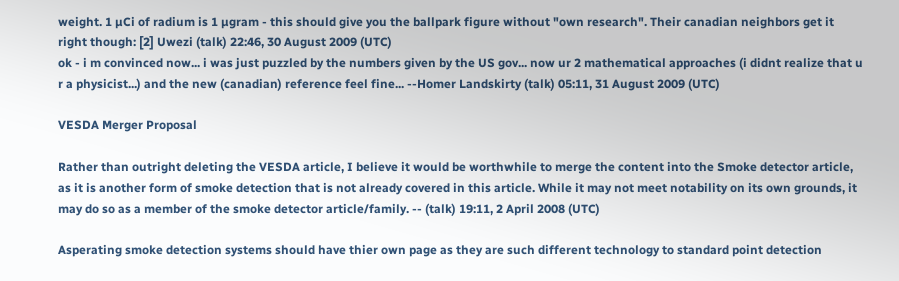weight. 1 µCi of radium is 1 µgram - this should give you the ballpark figure without "own research". Their canadian neighbors get it right though: [2] Uwezi (talk) 22:46, 30 August 2009 (UTC)
ok - i m convinced now... i was just puzzled by the numbers given by the US gov... now ur 2 mathematical approaches (i didnt realize that u r a physicist...) and the new (canadian) reference feel fine... --Homer Landskirty (talk) 05:11, 31 August 2009 (UTC)

VESDA Merger Proposal

Rather than outright deleting the VESDA article, I believe it would be worthwhile to merge the content into the Smoke detector article, as it is another form of smoke detection that is not already covered in this article. While it may not meet notability on its own grounds, it may do so as a member of the smoke detector article/family. -- (talk) 19:11, 2 April 2008 (UTC)

Asperating smoke detection systems should have thier own page as they are such different technology to standard point detection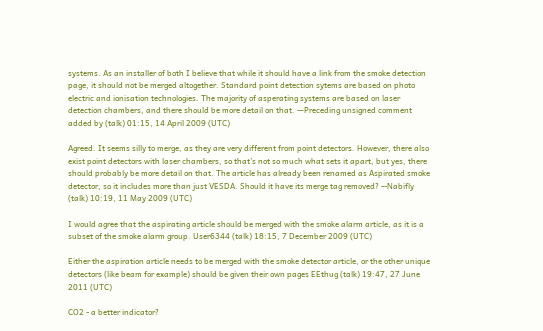systems. As an installer of both I believe that while it should have a link from the smoke detection page, it should not be merged altogether. Standard point detection sytems are based on photo electric and ionisation technologies. The majority of asperating systems are based on laser detection chambers, and there should be more detail on that. —Preceding unsigned comment added by (talk) 01:15, 14 April 2009 (UTC)

Agreed. It seems silly to merge, as they are very different from point detectors. However, there also exist point detectors with laser chambers, so that's not so much what sets it apart, but yes, there should probably be more detail on that. The article has already been renamed as Aspirated smoke detector, so it includes more than just VESDA. Should it have its merge tag removed? --Nabifly (talk) 10:19, 11 May 2009 (UTC)

I would agree that the aspirating article should be merged with the smoke alarm article, as it is a subset of the smoke alarm group. User6344 (talk) 18:15, 7 December 2009 (UTC)

Either the aspiration article needs to be merged with the smoke detector article, or the other unique detectors (like beam for example) should be given their own pages EEthug (talk) 19:47, 27 June 2011 (UTC)

CO2 - a better indicator?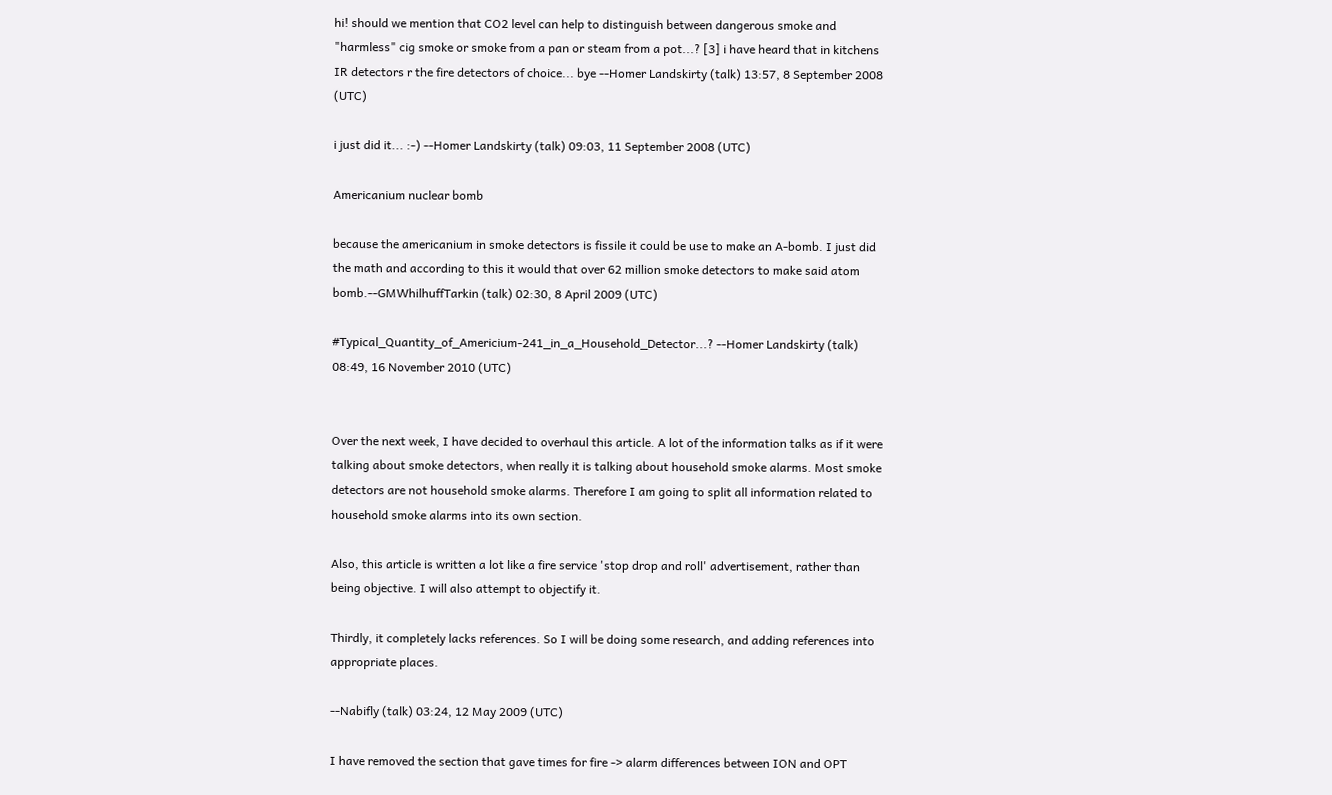hi! should we mention that CO2 level can help to distinguish between dangerous smoke and "harmless" cig smoke or smoke from a pan or steam from a pot...? [3] i have heard that in kitchens IR detectors r the fire detectors of choice... bye --Homer Landskirty (talk) 13:57, 8 September 2008 (UTC)

i just did it... :-) --Homer Landskirty (talk) 09:03, 11 September 2008 (UTC)

Americanium nuclear bomb

because the americanium in smoke detectors is fissile it could be use to make an A-bomb. I just did the math and according to this it would that over 62 million smoke detectors to make said atom bomb.--GMWhilhuffTarkin (talk) 02:30, 8 April 2009 (UTC)

#Typical_Quantity_of_Americium-241_in_a_Household_Detector...? --Homer Landskirty (talk) 08:49, 16 November 2010 (UTC)


Over the next week, I have decided to overhaul this article. A lot of the information talks as if it were talking about smoke detectors, when really it is talking about household smoke alarms. Most smoke detectors are not household smoke alarms. Therefore I am going to split all information related to household smoke alarms into its own section.

Also, this article is written a lot like a fire service 'stop drop and roll' advertisement, rather than being objective. I will also attempt to objectify it.

Thirdly, it completely lacks references. So I will be doing some research, and adding references into appropriate places.

--Nabifly (talk) 03:24, 12 May 2009 (UTC)

I have removed the section that gave times for fire -> alarm differences between ION and OPT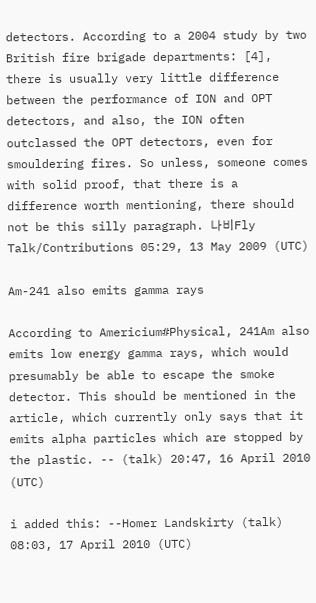detectors. According to a 2004 study by two British fire brigade departments: [4], there is usually very little difference between the performance of ION and OPT detectors, and also, the ION often outclassed the OPT detectors, even for smouldering fires. So unless, someone comes with solid proof, that there is a difference worth mentioning, there should not be this silly paragraph. 나비Fly Talk/Contributions 05:29, 13 May 2009 (UTC)

Am-241 also emits gamma rays

According to Americium#Physical, 241Am also emits low energy gamma rays, which would presumably be able to escape the smoke detector. This should be mentioned in the article, which currently only says that it emits alpha particles which are stopped by the plastic. -- (talk) 20:47, 16 April 2010 (UTC)

i added this: --Homer Landskirty (talk) 08:03, 17 April 2010 (UTC)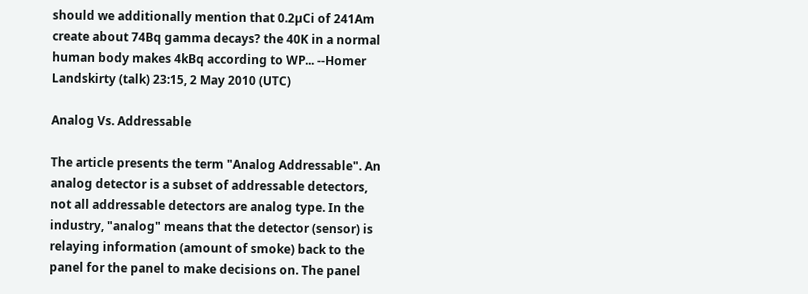should we additionally mention that 0.2µCi of 241Am create about 74Bq gamma decays? the 40K in a normal human body makes 4kBq according to WP... --Homer Landskirty (talk) 23:15, 2 May 2010 (UTC)

Analog Vs. Addressable

The article presents the term "Analog Addressable". An analog detector is a subset of addressable detectors, not all addressable detectors are analog type. In the industry, "analog" means that the detector (sensor) is relaying information (amount of smoke) back to the panel for the panel to make decisions on. The panel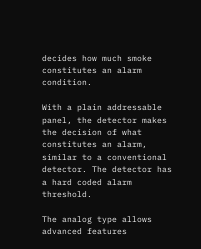decides how much smoke constitutes an alarm condition.

With a plain addressable panel, the detector makes the decision of what constitutes an alarm, similar to a conventional detector. The detector has a hard coded alarm threshold.

The analog type allows advanced features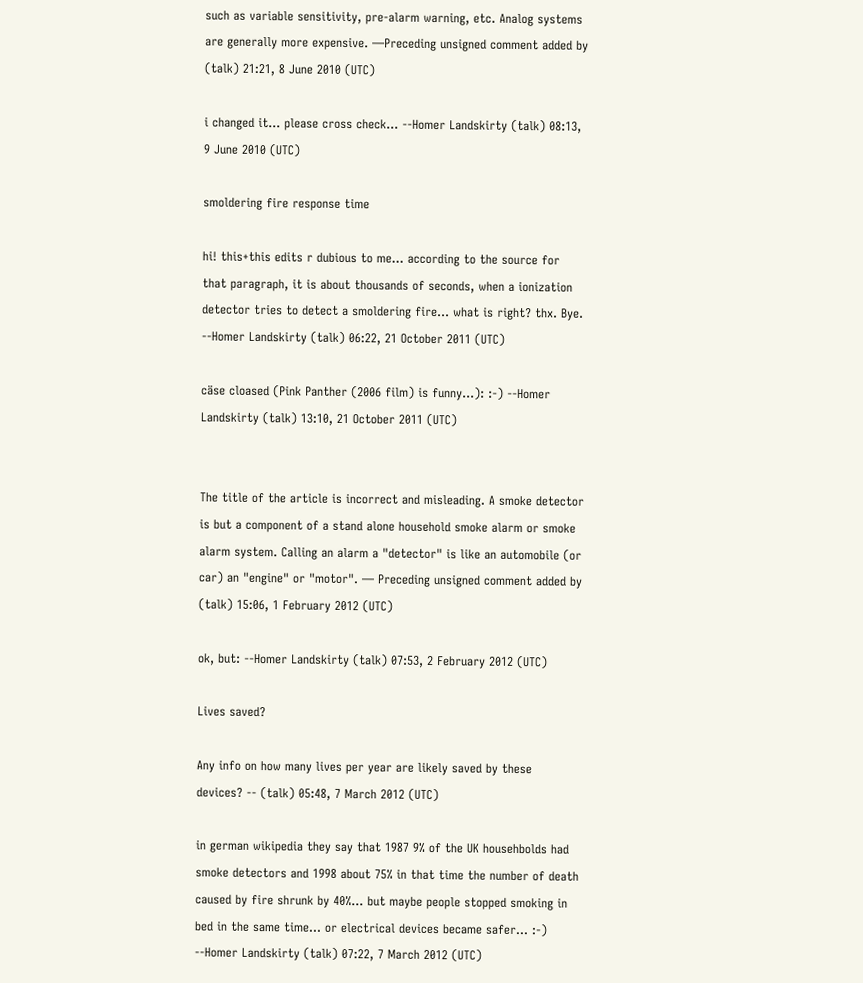such as variable sensitivity, pre-alarm warning, etc. Analog systems are generally more expensive. —Preceding unsigned comment added by (talk) 21:21, 8 June 2010 (UTC)

i changed it... please cross check... --Homer Landskirty (talk) 08:13, 9 June 2010 (UTC)

smoldering fire response time

hi! this+this edits r dubious to me... according to the source for that paragraph, it is about thousands of seconds, when a ionization detector tries to detect a smoldering fire... what is right? thx. Bye. --Homer Landskirty (talk) 06:22, 21 October 2011 (UTC)

cäse cloased (Pink Panther (2006 film) is funny...): :-) --Homer Landskirty (talk) 13:10, 21 October 2011 (UTC)


The title of the article is incorrect and misleading. A smoke detector is but a component of a stand alone household smoke alarm or smoke alarm system. Calling an alarm a "detector" is like an automobile (or car) an "engine" or "motor". — Preceding unsigned comment added by (talk) 15:06, 1 February 2012 (UTC)

ok, but: --Homer Landskirty (talk) 07:53, 2 February 2012 (UTC)

Lives saved?

Any info on how many lives per year are likely saved by these devices? -- (talk) 05:48, 7 March 2012 (UTC)

in german wikipedia they say that 1987 9% of the UK househbolds had smoke detectors and 1998 about 75% in that time the number of death caused by fire shrunk by 40%... but maybe people stopped smoking in bed in the same time... or electrical devices became safer... :-) --Homer Landskirty (talk) 07:22, 7 March 2012 (UTC)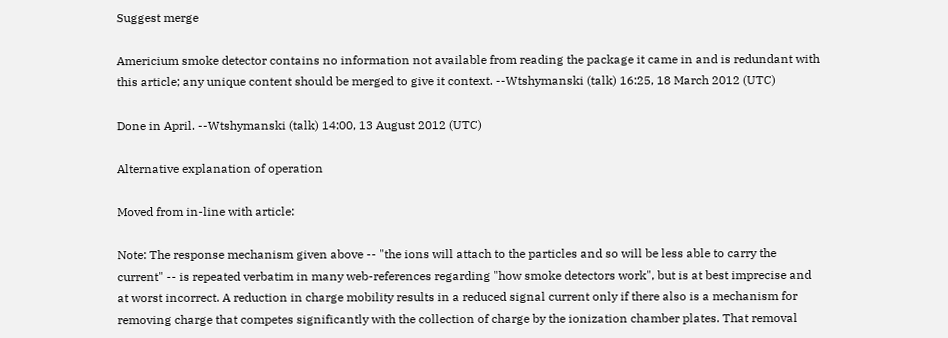Suggest merge

Americium smoke detector contains no information not available from reading the package it came in and is redundant with this article; any unique content should be merged to give it context. --Wtshymanski (talk) 16:25, 18 March 2012 (UTC)

Done in April. --Wtshymanski (talk) 14:00, 13 August 2012 (UTC)

Alternative explanation of operation

Moved from in-line with article:

Note: The response mechanism given above -- "the ions will attach to the particles and so will be less able to carry the current" -- is repeated verbatim in many web-references regarding "how smoke detectors work", but is at best imprecise and at worst incorrect. A reduction in charge mobility results in a reduced signal current only if there also is a mechanism for removing charge that competes significantly with the collection of charge by the ionization chamber plates. That removal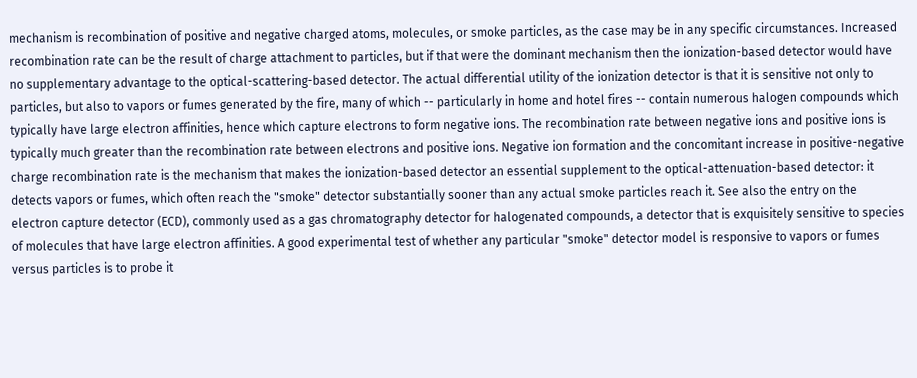mechanism is recombination of positive and negative charged atoms, molecules, or smoke particles, as the case may be in any specific circumstances. Increased recombination rate can be the result of charge attachment to particles, but if that were the dominant mechanism then the ionization-based detector would have no supplementary advantage to the optical-scattering-based detector. The actual differential utility of the ionization detector is that it is sensitive not only to particles, but also to vapors or fumes generated by the fire, many of which -- particularly in home and hotel fires -- contain numerous halogen compounds which typically have large electron affinities, hence which capture electrons to form negative ions. The recombination rate between negative ions and positive ions is typically much greater than the recombination rate between electrons and positive ions. Negative ion formation and the concomitant increase in positive-negative charge recombination rate is the mechanism that makes the ionization-based detector an essential supplement to the optical-attenuation-based detector: it detects vapors or fumes, which often reach the "smoke" detector substantially sooner than any actual smoke particles reach it. See also the entry on the electron capture detector (ECD), commonly used as a gas chromatography detector for halogenated compounds, a detector that is exquisitely sensitive to species of molecules that have large electron affinities. A good experimental test of whether any particular "smoke" detector model is responsive to vapors or fumes versus particles is to probe it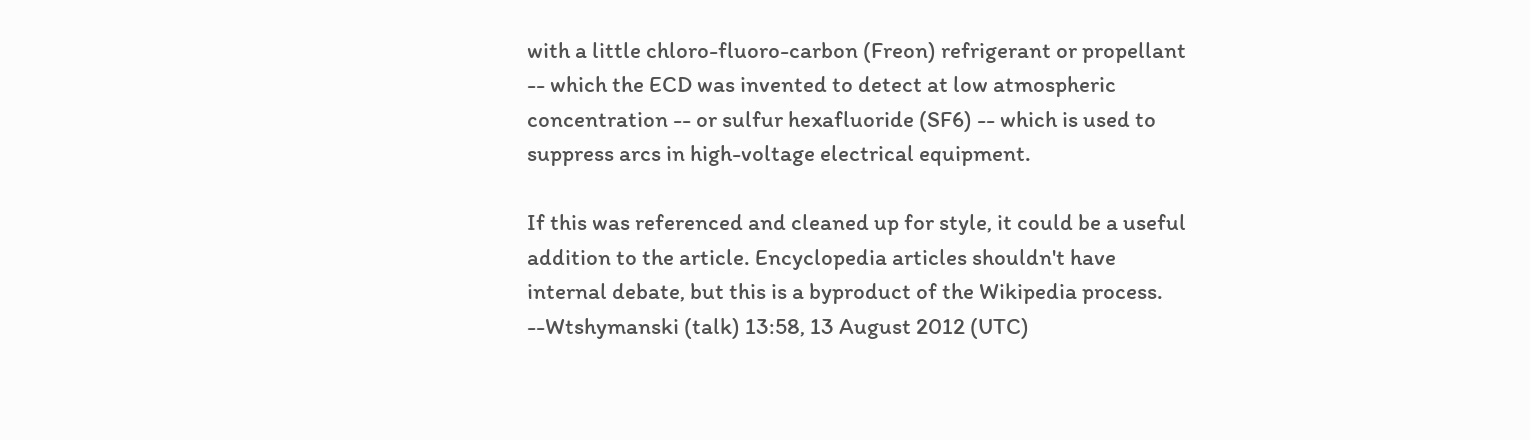with a little chloro-fluoro-carbon (Freon) refrigerant or propellant -- which the ECD was invented to detect at low atmospheric concentration -- or sulfur hexafluoride (SF6) -- which is used to suppress arcs in high-voltage electrical equipment.

If this was referenced and cleaned up for style, it could be a useful addition to the article. Encyclopedia articles shouldn't have internal debate, but this is a byproduct of the Wikipedia process. --Wtshymanski (talk) 13:58, 13 August 2012 (UTC)